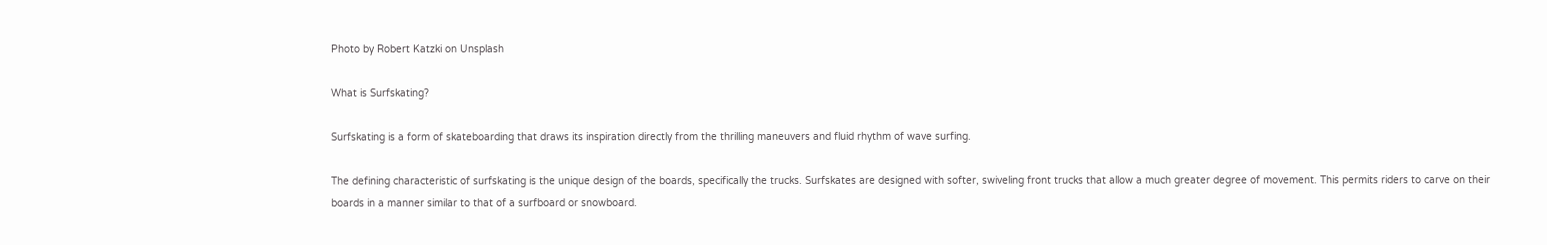Photo by Robert Katzki on Unsplash

What is Surfskating?

Surfskating is a form of skateboarding that draws its inspiration directly from the thrilling maneuvers and fluid rhythm of wave surfing.

The defining characteristic of surfskating is the unique design of the boards, specifically the trucks. Surfskates are designed with softer, swiveling front trucks that allow a much greater degree of movement. This permits riders to carve on their boards in a manner similar to that of a surfboard or snowboard.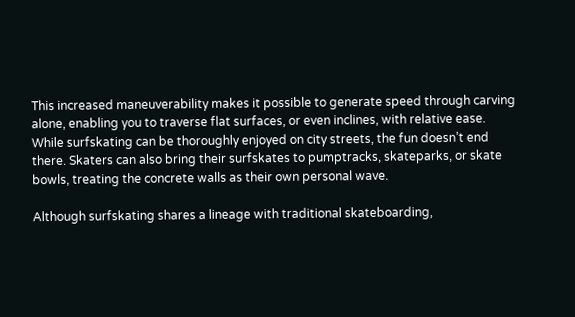This increased maneuverability makes it possible to generate speed through carving alone, enabling you to traverse flat surfaces, or even inclines, with relative ease. While surfskating can be thoroughly enjoyed on city streets, the fun doesn’t end there. Skaters can also bring their surfskates to pumptracks, skateparks, or skate bowls, treating the concrete walls as their own personal wave.

Although surfskating shares a lineage with traditional skateboarding,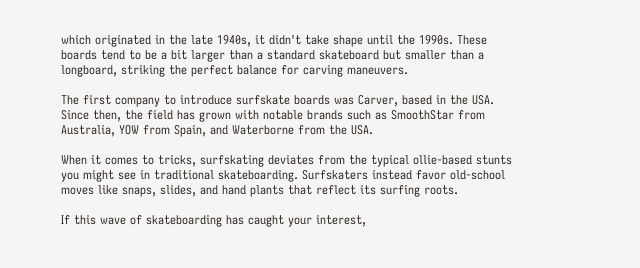which originated in the late 1940s, it didn't take shape until the 1990s. These boards tend to be a bit larger than a standard skateboard but smaller than a longboard, striking the perfect balance for carving maneuvers.

The first company to introduce surfskate boards was Carver, based in the USA. Since then, the field has grown with notable brands such as SmoothStar from Australia, YOW from Spain, and Waterborne from the USA.

When it comes to tricks, surfskating deviates from the typical ollie-based stunts you might see in traditional skateboarding. Surfskaters instead favor old-school moves like snaps, slides, and hand plants that reflect its surfing roots.

If this wave of skateboarding has caught your interest,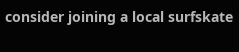consider joining a local surfskate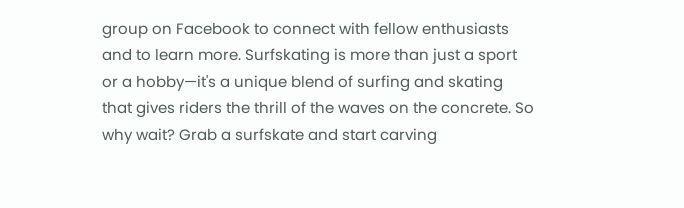group on Facebook to connect with fellow enthusiasts and to learn more. Surfskating is more than just a sport or a hobby—it's a unique blend of surfing and skating that gives riders the thrill of the waves on the concrete. So why wait? Grab a surfskate and start carving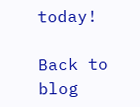today!

Back to blog